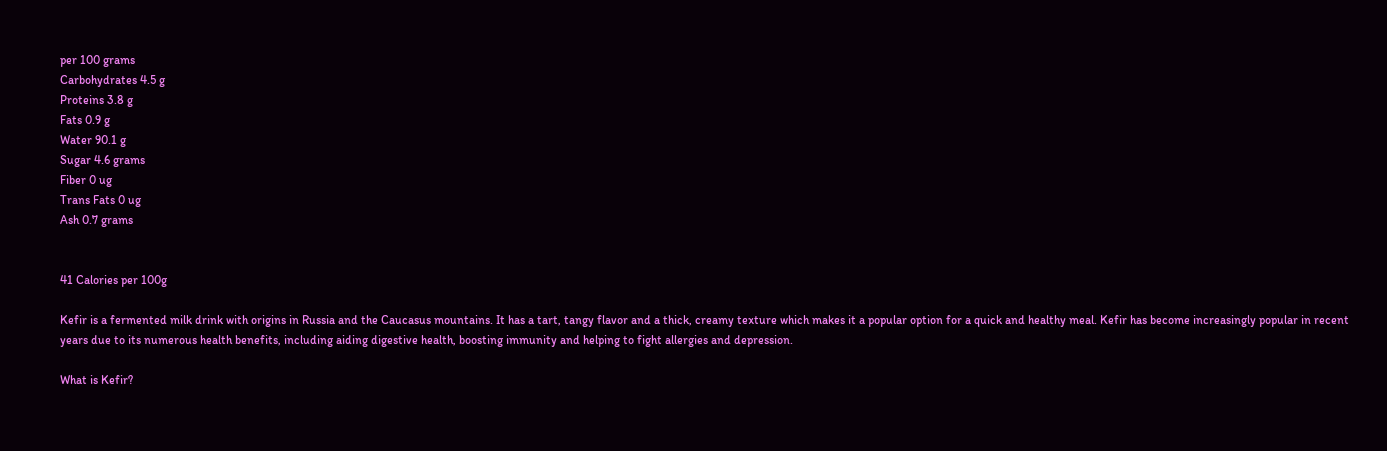per 100 grams
Carbohydrates 4.5 g
Proteins 3.8 g
Fats 0.9 g
Water 90.1 g
Sugar 4.6 grams
Fiber 0 ug
Trans Fats 0 ug
Ash 0.7 grams


41 Calories per 100g

Kefir is a fermented milk drink with origins in Russia and the Caucasus mountains. It has a tart, tangy flavor and a thick, creamy texture which makes it a popular option for a quick and healthy meal. Kefir has become increasingly popular in recent years due to its numerous health benefits, including aiding digestive health, boosting immunity and helping to fight allergies and depression.

What is Kefir?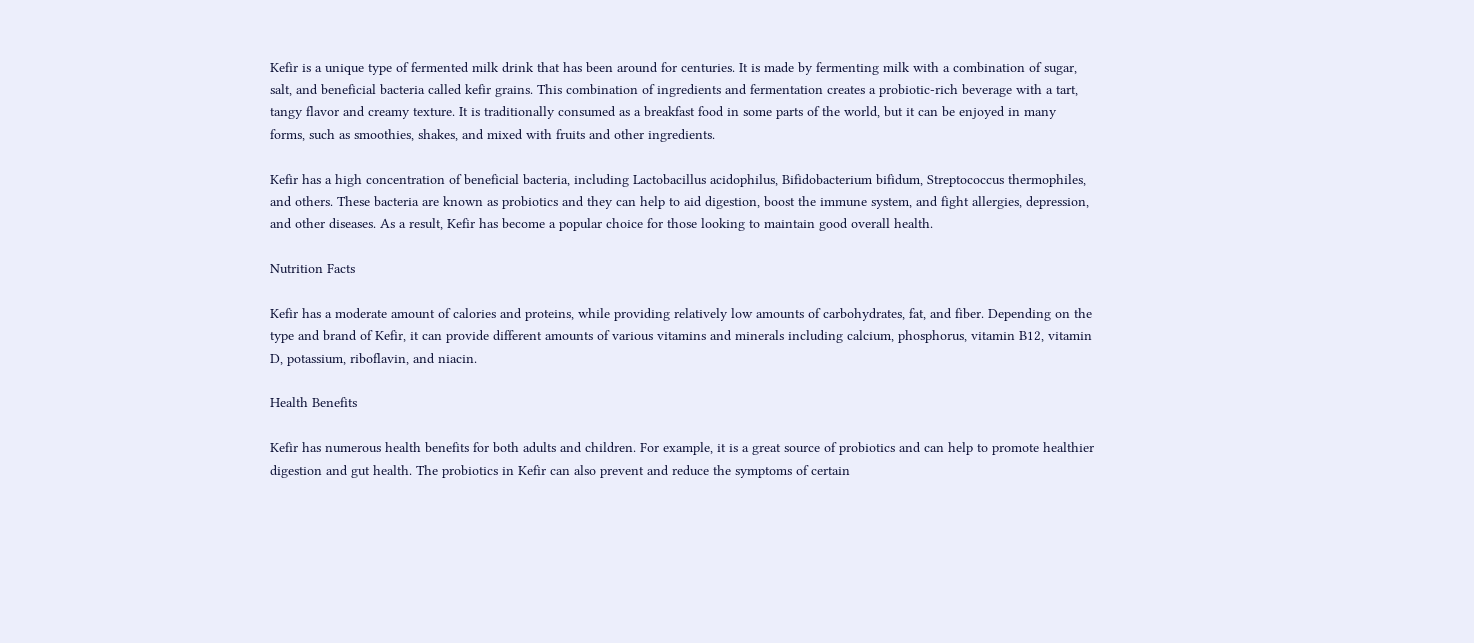Kefir is a unique type of fermented milk drink that has been around for centuries. It is made by fermenting milk with a combination of sugar, salt, and beneficial bacteria called kefir grains. This combination of ingredients and fermentation creates a probiotic-rich beverage with a tart, tangy flavor and creamy texture. It is traditionally consumed as a breakfast food in some parts of the world, but it can be enjoyed in many forms, such as smoothies, shakes, and mixed with fruits and other ingredients.

Kefir has a high concentration of beneficial bacteria, including Lactobacillus acidophilus, Bifidobacterium bifidum, Streptococcus thermophiles, and others. These bacteria are known as probiotics and they can help to aid digestion, boost the immune system, and fight allergies, depression, and other diseases. As a result, Kefir has become a popular choice for those looking to maintain good overall health.

Nutrition Facts

Kefir has a moderate amount of calories and proteins, while providing relatively low amounts of carbohydrates, fat, and fiber. Depending on the type and brand of Kefir, it can provide different amounts of various vitamins and minerals including calcium, phosphorus, vitamin B12, vitamin D, potassium, riboflavin, and niacin.

Health Benefits

Kefir has numerous health benefits for both adults and children. For example, it is a great source of probiotics and can help to promote healthier digestion and gut health. The probiotics in Kefir can also prevent and reduce the symptoms of certain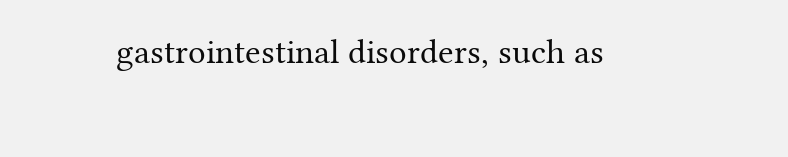gastrointestinal disorders, such as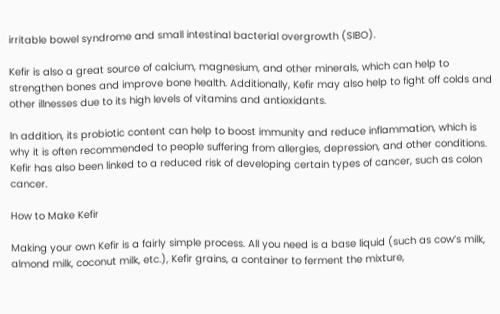irritable bowel syndrome and small intestinal bacterial overgrowth (SIBO).

Kefir is also a great source of calcium, magnesium, and other minerals, which can help to strengthen bones and improve bone health. Additionally, Kefir may also help to fight off colds and other illnesses due to its high levels of vitamins and antioxidants.

In addition, its probiotic content can help to boost immunity and reduce inflammation, which is why it is often recommended to people suffering from allergies, depression, and other conditions. Kefir has also been linked to a reduced risk of developing certain types of cancer, such as colon cancer.

How to Make Kefir

Making your own Kefir is a fairly simple process. All you need is a base liquid (such as cow’s milk, almond milk, coconut milk, etc.), Kefir grains, a container to ferment the mixture,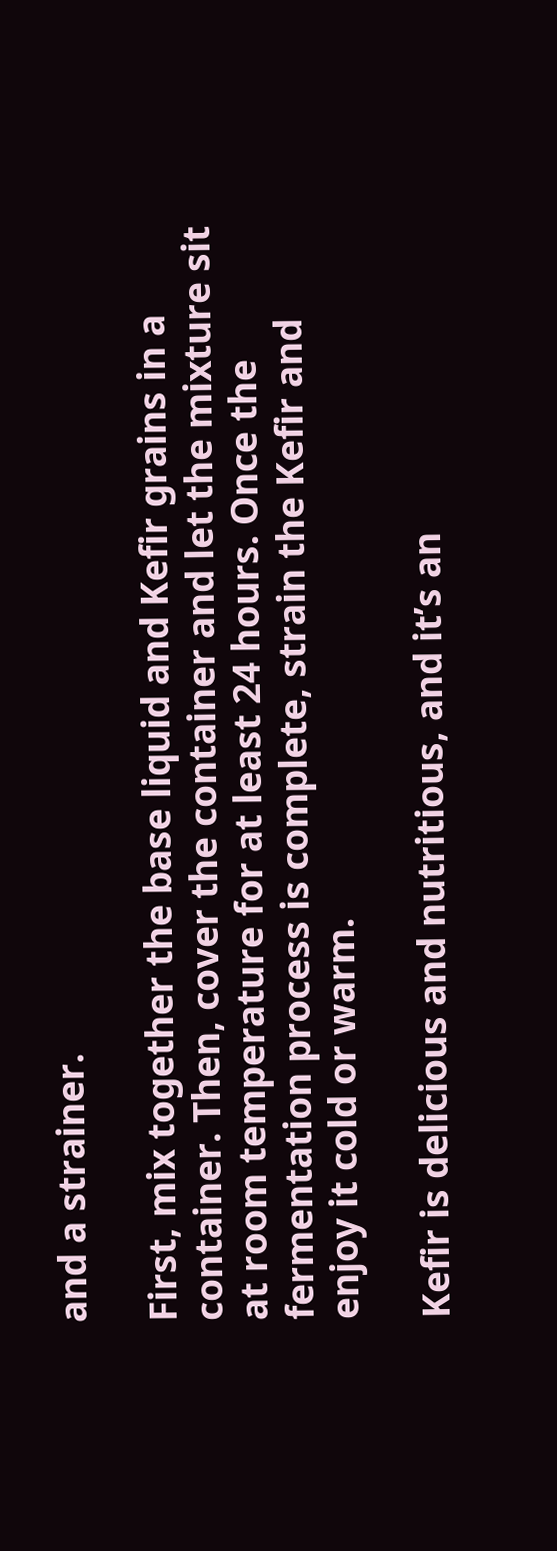and a strainer.

First, mix together the base liquid and Kefir grains in a container. Then, cover the container and let the mixture sit at room temperature for at least 24 hours. Once the fermentation process is complete, strain the Kefir and enjoy it cold or warm.

Kefir is delicious and nutritious, and it’s an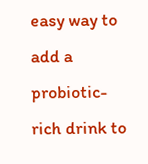easy way to add a probiotic-rich drink to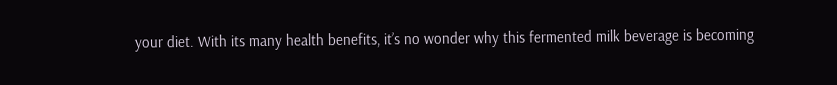your diet. With its many health benefits, it’s no wonder why this fermented milk beverage is becoming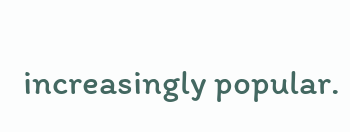increasingly popular.